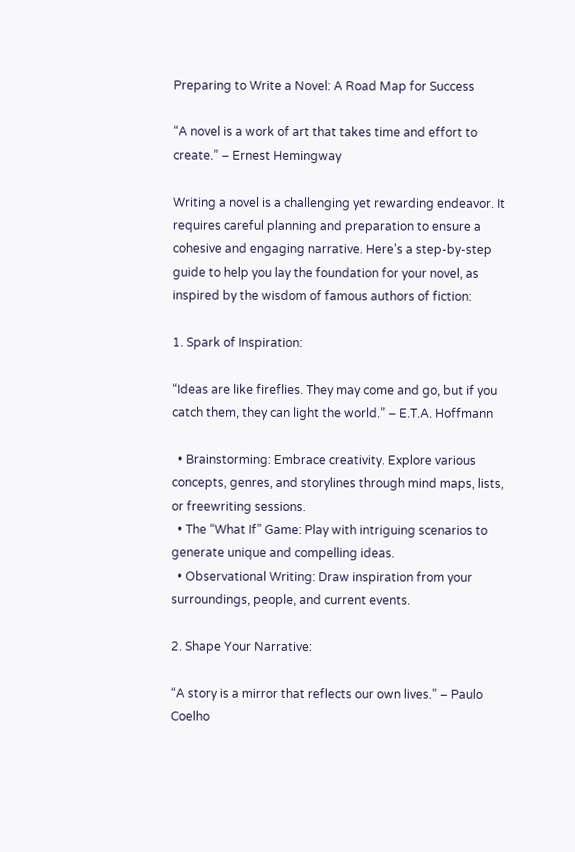Preparing to Write a Novel: A Road Map for Success

“A novel is a work of art that takes time and effort to create.” – Ernest Hemingway

Writing a novel is a challenging yet rewarding endeavor. It requires careful planning and preparation to ensure a cohesive and engaging narrative. Here’s a step-by-step guide to help you lay the foundation for your novel, as inspired by the wisdom of famous authors of fiction:

1. Spark of Inspiration:

“Ideas are like fireflies. They may come and go, but if you catch them, they can light the world.” – E.T.A. Hoffmann

  • Brainstorming: Embrace creativity. Explore various concepts, genres, and storylines through mind maps, lists, or freewriting sessions.
  • The “What If” Game: Play with intriguing scenarios to generate unique and compelling ideas.
  • Observational Writing: Draw inspiration from your surroundings, people, and current events.

2. Shape Your Narrative:

“A story is a mirror that reflects our own lives.” – Paulo Coelho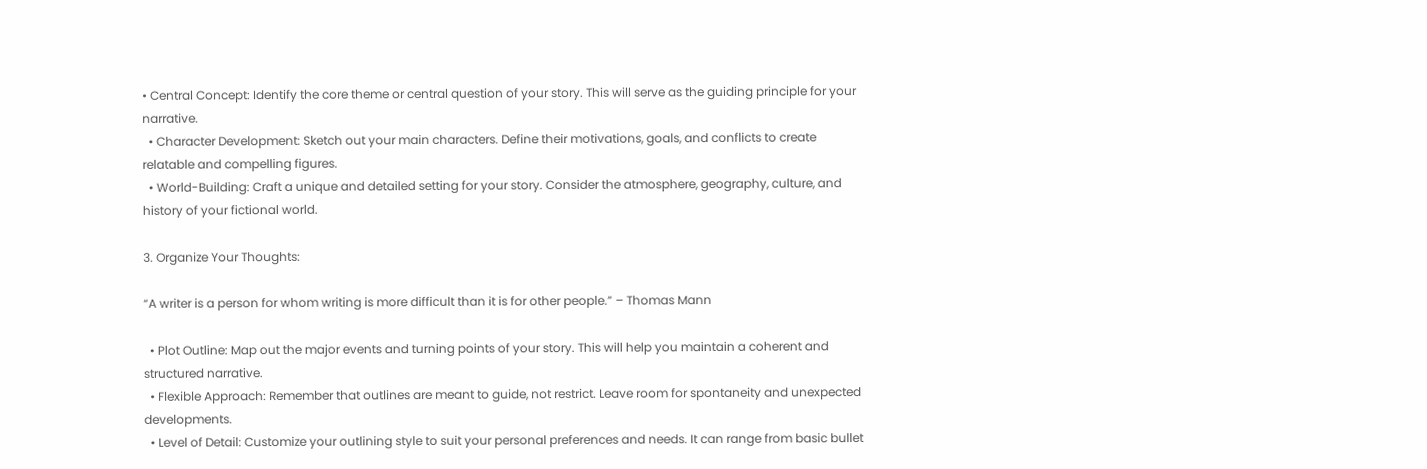• Central Concept: Identify the core theme or central question of your story. This will serve as the guiding principle for your narrative.
  • Character Development: Sketch out your main characters. Define their motivations, goals, and conflicts to create relatable and compelling figures.
  • World-Building: Craft a unique and detailed setting for your story. Consider the atmosphere, geography, culture, and history of your fictional world.

3. Organize Your Thoughts:

“A writer is a person for whom writing is more difficult than it is for other people.” – Thomas Mann

  • Plot Outline: Map out the major events and turning points of your story. This will help you maintain a coherent and structured narrative.
  • Flexible Approach: Remember that outlines are meant to guide, not restrict. Leave room for spontaneity and unexpected developments.
  • Level of Detail: Customize your outlining style to suit your personal preferences and needs. It can range from basic bullet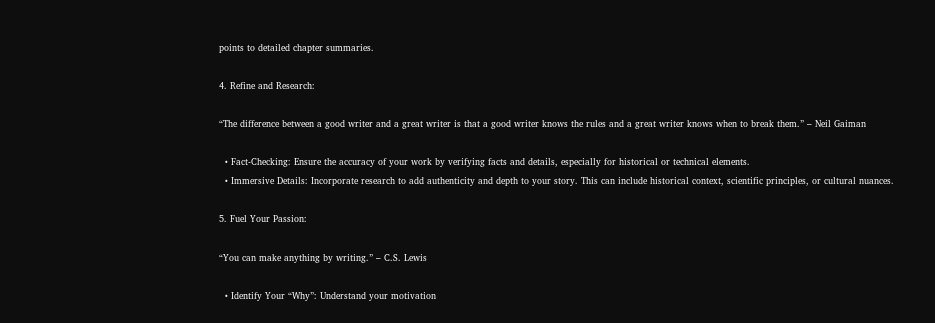points to detailed chapter summaries.

4. Refine and Research:

“The difference between a good writer and a great writer is that a good writer knows the rules and a great writer knows when to break them.” – Neil Gaiman

  • Fact-Checking: Ensure the accuracy of your work by verifying facts and details, especially for historical or technical elements.
  • Immersive Details: Incorporate research to add authenticity and depth to your story. This can include historical context, scientific principles, or cultural nuances.

5. Fuel Your Passion:

“You can make anything by writing.” – C.S. Lewis

  • Identify Your “Why”: Understand your motivation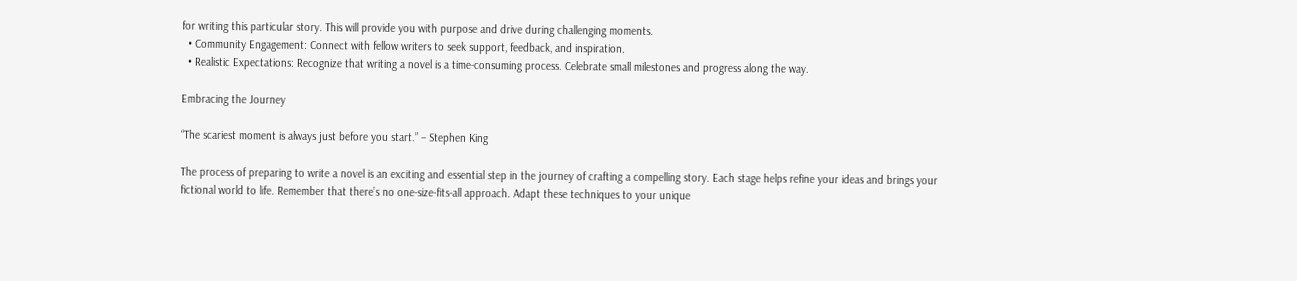for writing this particular story. This will provide you with purpose and drive during challenging moments.
  • Community Engagement: Connect with fellow writers to seek support, feedback, and inspiration.
  • Realistic Expectations: Recognize that writing a novel is a time-consuming process. Celebrate small milestones and progress along the way.

Embracing the Journey

“The scariest moment is always just before you start.” – Stephen King

The process of preparing to write a novel is an exciting and essential step in the journey of crafting a compelling story. Each stage helps refine your ideas and brings your fictional world to life. Remember that there’s no one-size-fits-all approach. Adapt these techniques to your unique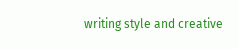writing style and creative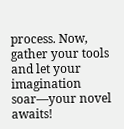process. Now, gather your tools and let your imagination soar—your novel awaits!